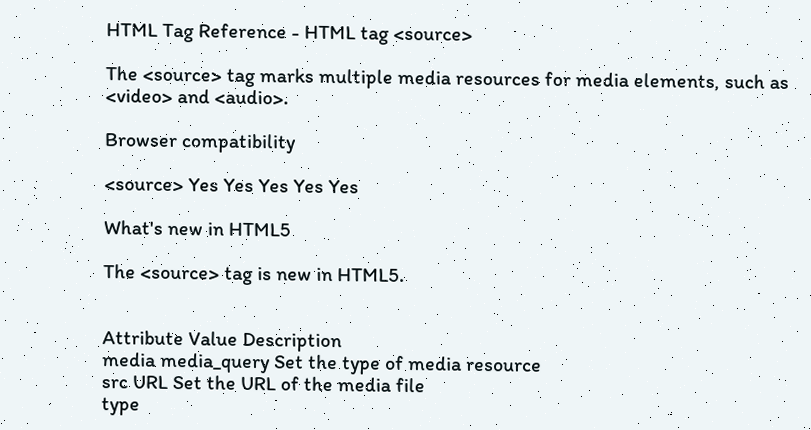HTML Tag Reference - HTML tag <source>

The <source> tag marks multiple media resources for media elements, such as <video> and <audio>.

Browser compatibility

<source> Yes Yes Yes Yes Yes

What's new in HTML5

The <source> tag is new in HTML5.


Attribute Value Description
media media_query Set the type of media resource
src URL Set the URL of the media file
type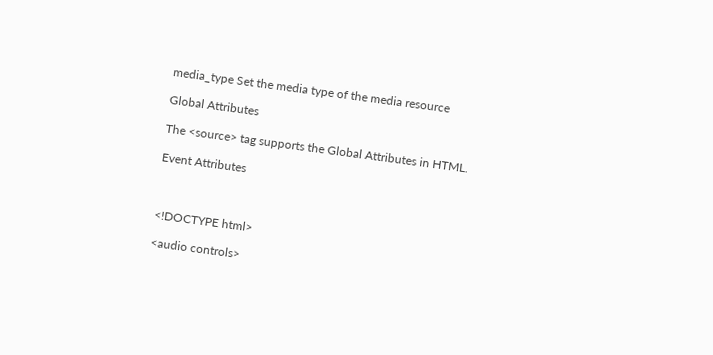media_type Set the media type of the media resource

Global Attributes

The <source> tag supports the Global Attributes in HTML.

Event Attributes



<!DOCTYPE html>

<audio controls>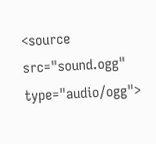<source src="sound.ogg" type="audio/ogg">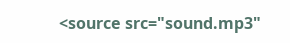<source src="sound.mp3"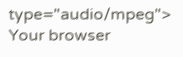type="audio/mpeg">
Your browser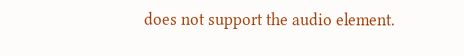does not support the audio element.